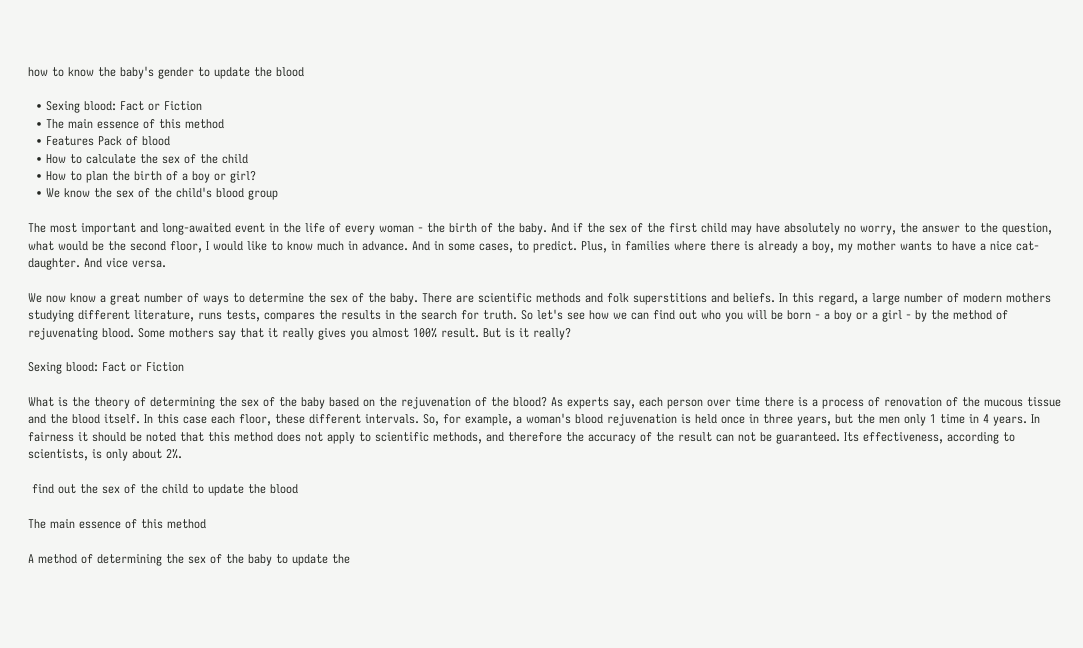how to know the baby's gender to update the blood

  • Sexing blood: Fact or Fiction
  • The main essence of this method
  • Features Pack of blood
  • How to calculate the sex of the child
  • How to plan the birth of a boy or girl?
  • We know the sex of the child's blood group

The most important and long-awaited event in the life of every woman - the birth of the baby. And if the sex of the first child may have absolutely no worry, the answer to the question, what would be the second floor, I would like to know much in advance. And in some cases, to predict. Plus, in families where there is already a boy, my mother wants to have a nice cat-daughter. And vice versa.

We now know a great number of ways to determine the sex of the baby. There are scientific methods and folk superstitions and beliefs. In this regard, a large number of modern mothers studying different literature, runs tests, compares the results in the search for truth. So let's see how we can find out who you will be born - a boy or a girl - by the method of rejuvenating blood. Some mothers say that it really gives you almost 100% result. But is it really?

Sexing blood: Fact or Fiction

What is the theory of determining the sex of the baby based on the rejuvenation of the blood? As experts say, each person over time there is a process of renovation of the mucous tissue and the blood itself. In this case each floor, these different intervals. So, for example, a woman's blood rejuvenation is held once in three years, but the men only 1 time in 4 years. In fairness it should be noted that this method does not apply to scientific methods, and therefore the accuracy of the result can not be guaranteed. Its effectiveness, according to scientists, is only about 2%.

 find out the sex of the child to update the blood

The main essence of this method

A method of determining the sex of the baby to update the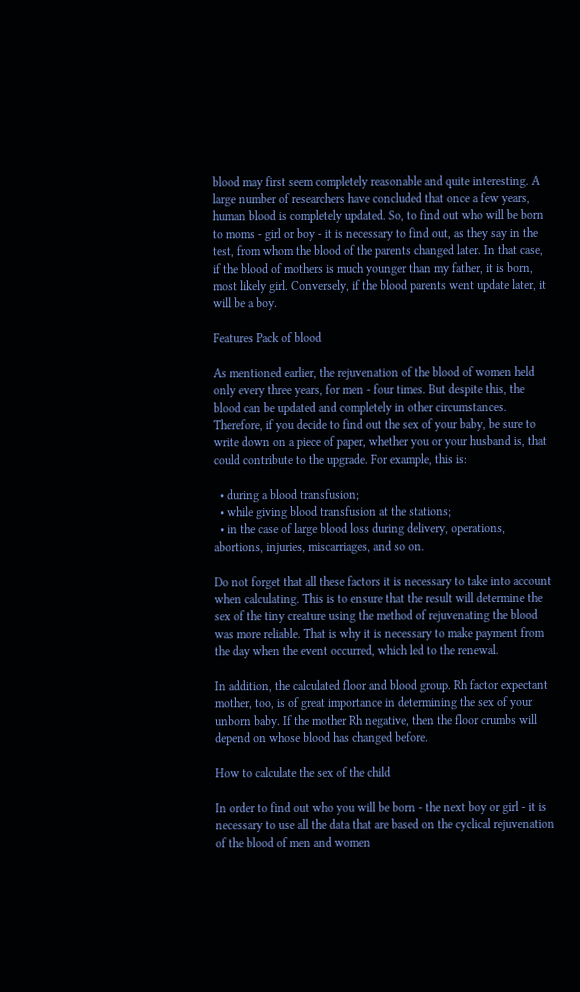blood may first seem completely reasonable and quite interesting. A large number of researchers have concluded that once a few years, human blood is completely updated. So, to find out who will be born to moms - girl or boy - it is necessary to find out, as they say in the test, from whom the blood of the parents changed later. In that case, if the blood of mothers is much younger than my father, it is born, most likely girl. Conversely, if the blood parents went update later, it will be a boy.

Features Pack of blood

As mentioned earlier, the rejuvenation of the blood of women held only every three years, for men - four times. But despite this, the blood can be updated and completely in other circumstances. Therefore, if you decide to find out the sex of your baby, be sure to write down on a piece of paper, whether you or your husband is, that could contribute to the upgrade. For example, this is:

  • during a blood transfusion;
  • while giving blood transfusion at the stations;
  • in the case of large blood loss during delivery, operations, abortions, injuries, miscarriages, and so on.

Do not forget that all these factors it is necessary to take into account when calculating. This is to ensure that the result will determine the sex of the tiny creature using the method of rejuvenating the blood was more reliable. That is why it is necessary to make payment from the day when the event occurred, which led to the renewal.

In addition, the calculated floor and blood group. Rh factor expectant mother, too, is of great importance in determining the sex of your unborn baby. If the mother Rh negative, then the floor crumbs will depend on whose blood has changed before.

How to calculate the sex of the child

In order to find out who you will be born - the next boy or girl - it is necessary to use all the data that are based on the cyclical rejuvenation of the blood of men and women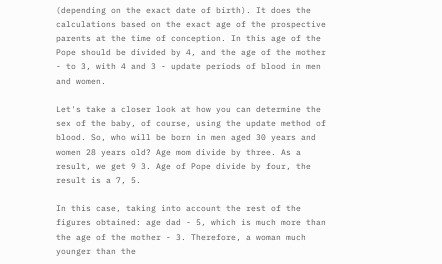(depending on the exact date of birth). It does the calculations based on the exact age of the prospective parents at the time of conception. In this age of the Pope should be divided by 4, and the age of the mother - to 3, with 4 and 3 - update periods of blood in men and women.

Let's take a closer look at how you can determine the sex of the baby, of course, using the update method of blood. So, who will be born in men aged 30 years and women 28 years old? Age mom divide by three. As a result, we get 9 3. Age of Pope divide by four, the result is a 7, 5.

In this case, taking into account the rest of the figures obtained: age dad - 5, which is much more than the age of the mother - 3. Therefore, a woman much younger than the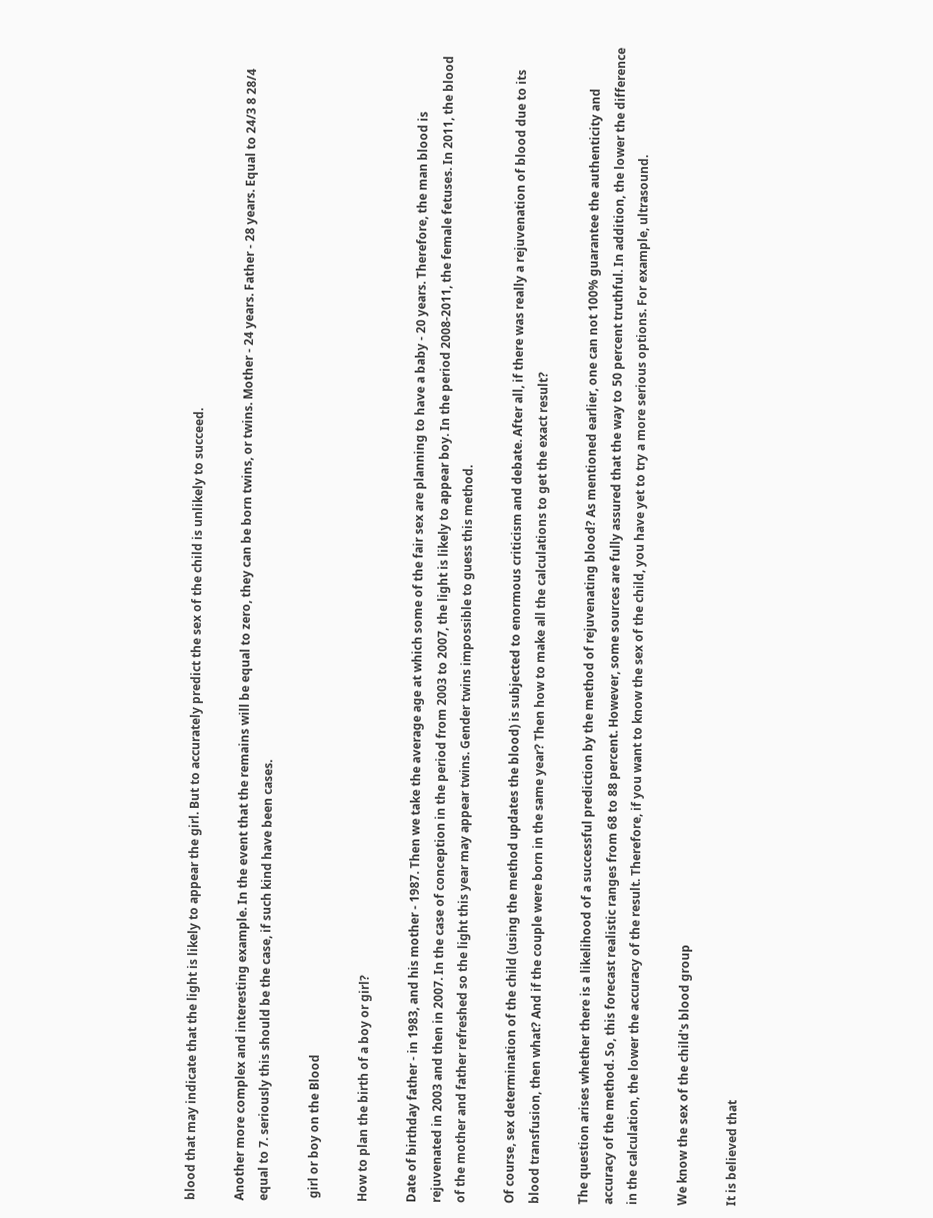blood that may indicate that the light is likely to appear the girl. But to accurately predict the sex of the child is unlikely to succeed.

Another more complex and interesting example. In the event that the remains will be equal to zero, they can be born twins, or twins. Mother - 24 years. Father - 28 years. Equal to 24/3 8 28/4 equal to 7. seriously this should be the case, if such kind have been cases.

 girl or boy on the Blood

How to plan the birth of a boy or girl?

Date of birthday father - in 1983, and his mother - 1987. Then we take the average age at which some of the fair sex are planning to have a baby - 20 years. Therefore, the man blood is rejuvenated in 2003 and then in 2007. In the case of conception in the period from 2003 to 2007, the light is likely to appear boy. In the period 2008-2011, the female fetuses. In 2011, the blood of the mother and father refreshed so the light this year may appear twins. Gender twins impossible to guess this method.

Of course, sex determination of the child (using the method updates the blood) is subjected to enormous criticism and debate. After all, if there was really a rejuvenation of blood due to its blood transfusion, then what? And if the couple were born in the same year? Then how to make all the calculations to get the exact result?

The question arises whether there is a likelihood of a successful prediction by the method of rejuvenating blood? As mentioned earlier, one can not 100% guarantee the authenticity and accuracy of the method. So, this forecast realistic ranges from 68 to 88 percent. However, some sources are fully assured that the way to 50 percent truthful. In addition, the lower the difference in the calculation, the lower the accuracy of the result. Therefore, if you want to know the sex of the child, you have yet to try a more serious options. For example, ultrasound.

We know the sex of the child's blood group

It is believed that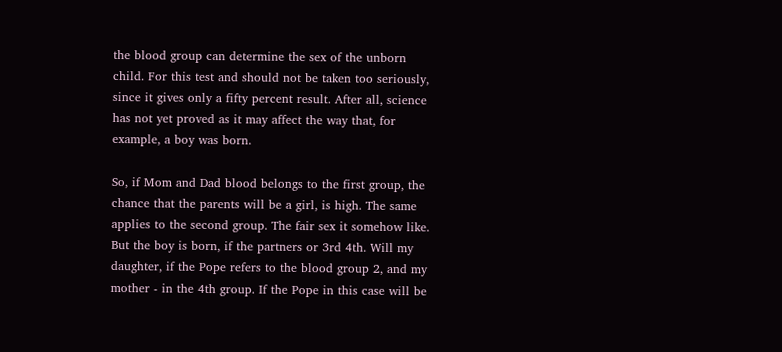the blood group can determine the sex of the unborn child. For this test and should not be taken too seriously, since it gives only a fifty percent result. After all, science has not yet proved as it may affect the way that, for example, a boy was born.

So, if Mom and Dad blood belongs to the first group, the chance that the parents will be a girl, is high. The same applies to the second group. The fair sex it somehow like. But the boy is born, if the partners or 3rd 4th. Will my daughter, if the Pope refers to the blood group 2, and my mother - in the 4th group. If the Pope in this case will be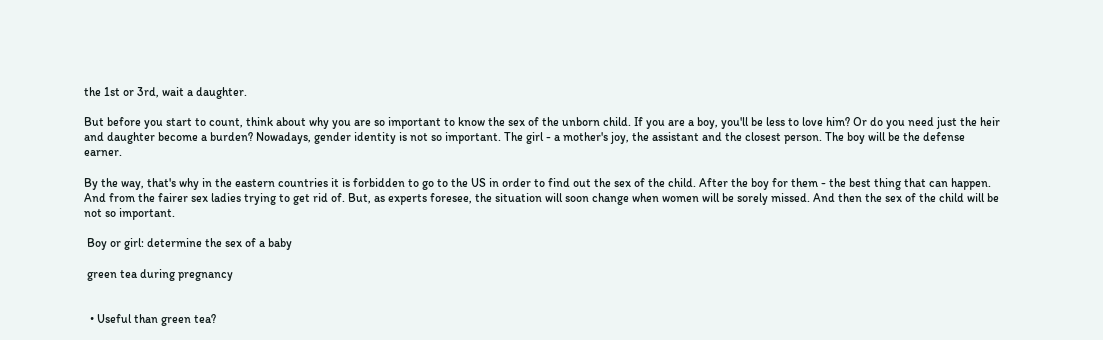the 1st or 3rd, wait a daughter.

But before you start to count, think about why you are so important to know the sex of the unborn child. If you are a boy, you'll be less to love him? Or do you need just the heir and daughter become a burden? Nowadays, gender identity is not so important. The girl - a mother's joy, the assistant and the closest person. The boy will be the defense earner.

By the way, that's why in the eastern countries it is forbidden to go to the US in order to find out the sex of the child. After the boy for them - the best thing that can happen. And from the fairer sex ladies trying to get rid of. But, as experts foresee, the situation will soon change when women will be sorely missed. And then the sex of the child will be not so important.

 Boy or girl: determine the sex of a baby

 green tea during pregnancy


  • Useful than green tea?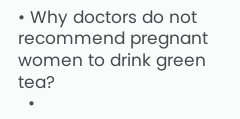• Why doctors do not recommend pregnant women to drink green tea?
  •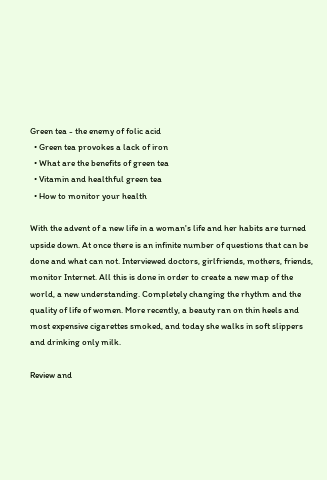Green tea - the enemy of folic acid
  • Green tea provokes a lack of iron
  • What are the benefits of green tea
  • Vitamin and healthful green tea
  • How to monitor your health

With the advent of a new life in a woman's life and her habits are turned upside down. At once there is an infinite number of questions that can be done and what can not. Interviewed doctors, girlfriends, mothers, friends, monitor Internet. All this is done in order to create a new map of the world, a new understanding. Completely changing the rhythm and the quality of life of women. More recently, a beauty ran on thin heels and most expensive cigarettes smoked, and today she walks in soft slippers and drinking only milk.

Review and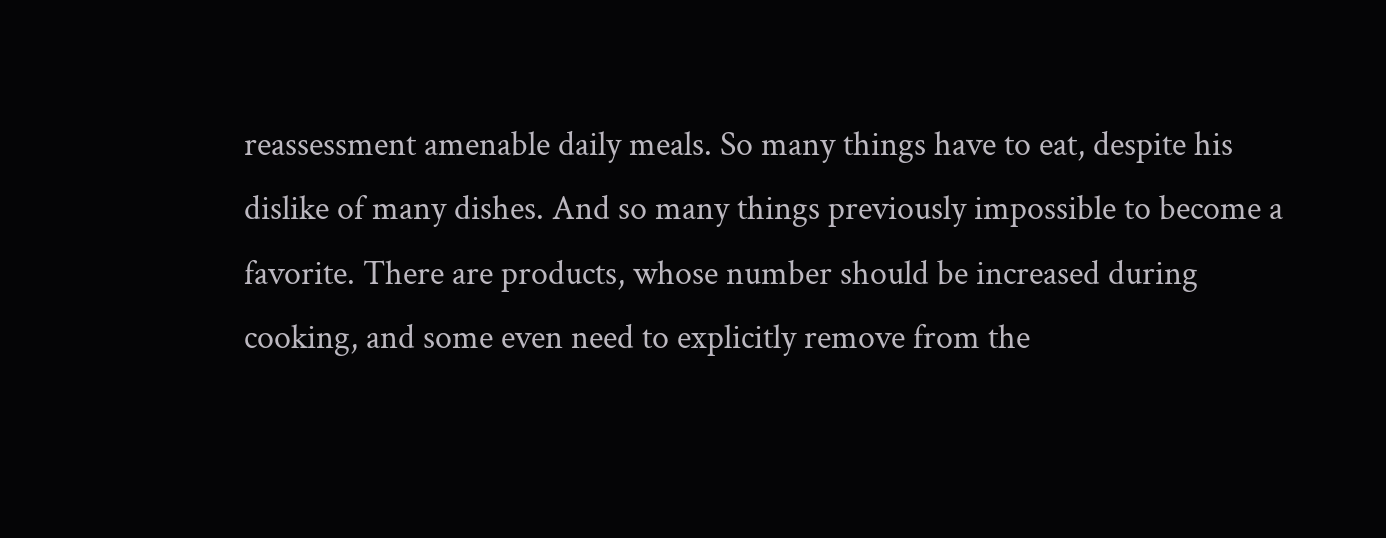reassessment amenable daily meals. So many things have to eat, despite his dislike of many dishes. And so many things previously impossible to become a favorite. There are products, whose number should be increased during cooking, and some even need to explicitly remove from the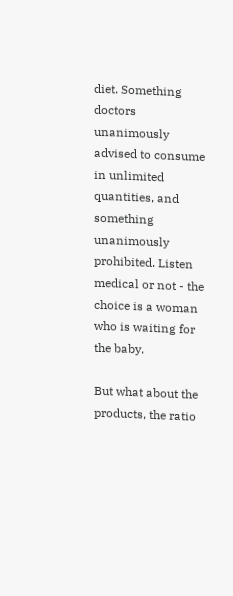diet. Something doctors unanimously advised to consume in unlimited quantities, and something unanimously prohibited. Listen medical or not - the choice is a woman who is waiting for the baby.

But what about the products, the ratio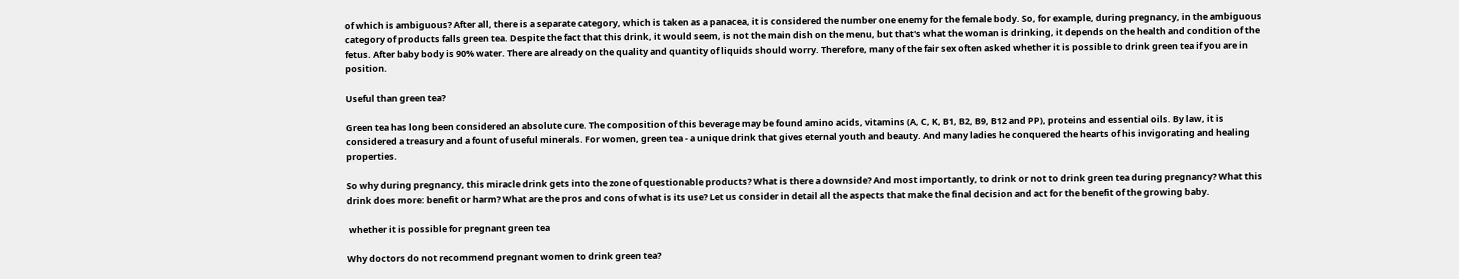of which is ambiguous? After all, there is a separate category, which is taken as a panacea, it is considered the number one enemy for the female body. So, for example, during pregnancy, in the ambiguous category of products falls green tea. Despite the fact that this drink, it would seem, is not the main dish on the menu, but that's what the woman is drinking, it depends on the health and condition of the fetus. After baby body is 90% water. There are already on the quality and quantity of liquids should worry. Therefore, many of the fair sex often asked whether it is possible to drink green tea if you are in position.

Useful than green tea?

Green tea has long been considered an absolute cure. The composition of this beverage may be found amino acids, vitamins (A, C, K, B1, B2, B9, B12 and PP), proteins and essential oils. By law, it is considered a treasury and a fount of useful minerals. For women, green tea - a unique drink that gives eternal youth and beauty. And many ladies he conquered the hearts of his invigorating and healing properties.

So why during pregnancy, this miracle drink gets into the zone of questionable products? What is there a downside? And most importantly, to drink or not to drink green tea during pregnancy? What this drink does more: benefit or harm? What are the pros and cons of what is its use? Let us consider in detail all the aspects that make the final decision and act for the benefit of the growing baby.

 whether it is possible for pregnant green tea

Why doctors do not recommend pregnant women to drink green tea?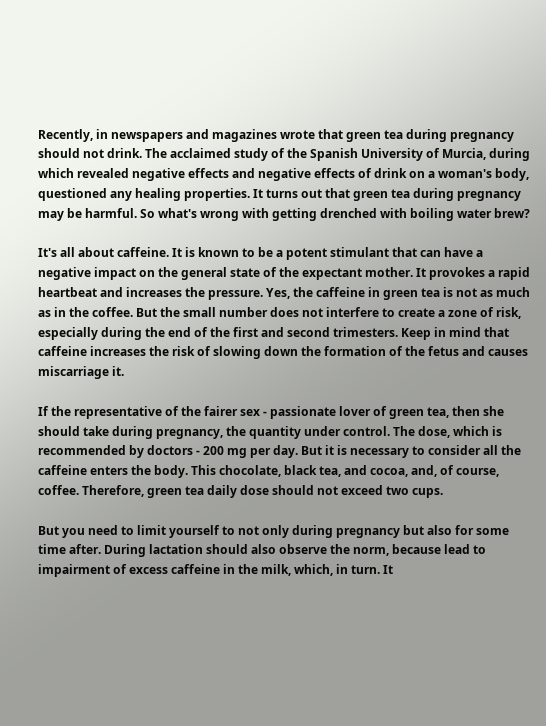Recently, in newspapers and magazines wrote that green tea during pregnancy should not drink. The acclaimed study of the Spanish University of Murcia, during which revealed negative effects and negative effects of drink on a woman's body, questioned any healing properties. It turns out that green tea during pregnancy may be harmful. So what's wrong with getting drenched with boiling water brew?

It's all about caffeine. It is known to be a potent stimulant that can have a negative impact on the general state of the expectant mother. It provokes a rapid heartbeat and increases the pressure. Yes, the caffeine in green tea is not as much as in the coffee. But the small number does not interfere to create a zone of risk, especially during the end of the first and second trimesters. Keep in mind that caffeine increases the risk of slowing down the formation of the fetus and causes miscarriage it.

If the representative of the fairer sex - passionate lover of green tea, then she should take during pregnancy, the quantity under control. The dose, which is recommended by doctors - 200 mg per day. But it is necessary to consider all the caffeine enters the body. This chocolate, black tea, and cocoa, and, of course, coffee. Therefore, green tea daily dose should not exceed two cups.

But you need to limit yourself to not only during pregnancy but also for some time after. During lactation should also observe the norm, because lead to impairment of excess caffeine in the milk, which, in turn. It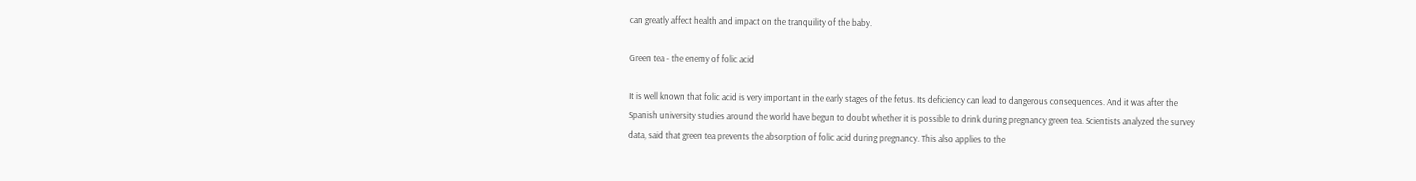can greatly affect health and impact on the tranquility of the baby.

Green tea - the enemy of folic acid

It is well known that folic acid is very important in the early stages of the fetus. Its deficiency can lead to dangerous consequences. And it was after the Spanish university studies around the world have begun to doubt whether it is possible to drink during pregnancy green tea. Scientists analyzed the survey data, said that green tea prevents the absorption of folic acid during pregnancy. This also applies to the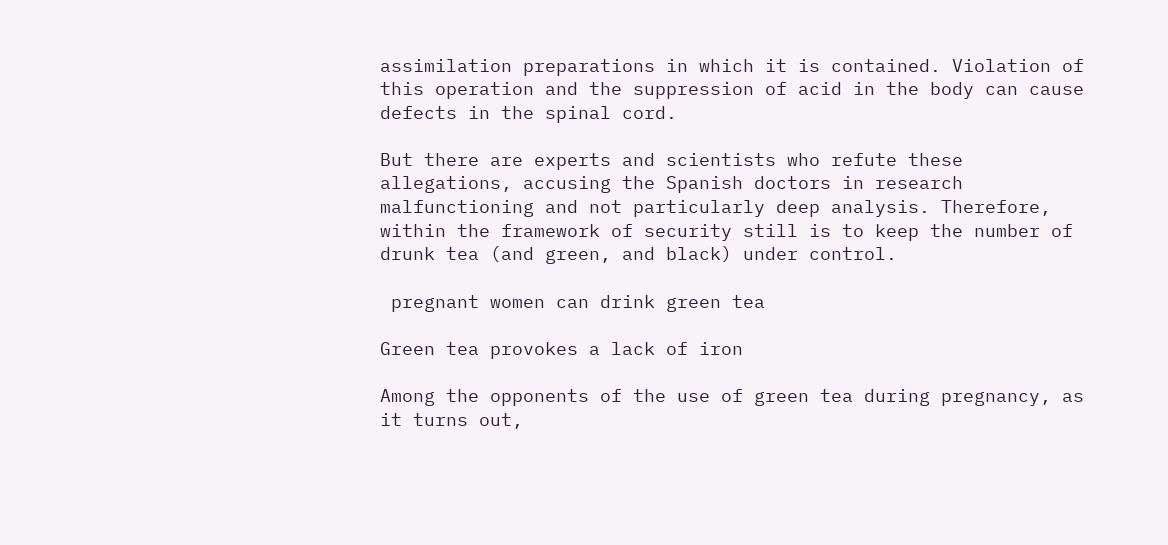assimilation preparations in which it is contained. Violation of this operation and the suppression of acid in the body can cause defects in the spinal cord.

But there are experts and scientists who refute these allegations, accusing the Spanish doctors in research malfunctioning and not particularly deep analysis. Therefore, within the framework of security still is to keep the number of drunk tea (and green, and black) under control.

 pregnant women can drink green tea

Green tea provokes a lack of iron

Among the opponents of the use of green tea during pregnancy, as it turns out,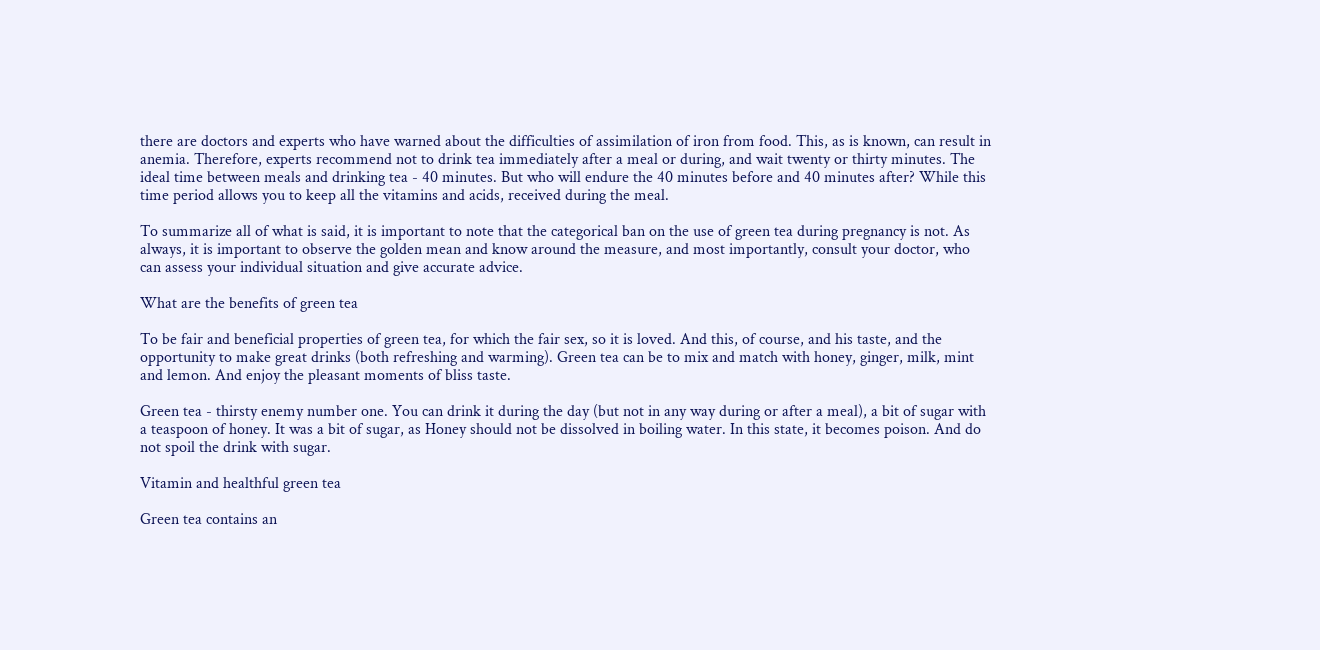there are doctors and experts who have warned about the difficulties of assimilation of iron from food. This, as is known, can result in anemia. Therefore, experts recommend not to drink tea immediately after a meal or during, and wait twenty or thirty minutes. The ideal time between meals and drinking tea - 40 minutes. But who will endure the 40 minutes before and 40 minutes after? While this time period allows you to keep all the vitamins and acids, received during the meal.

To summarize all of what is said, it is important to note that the categorical ban on the use of green tea during pregnancy is not. As always, it is important to observe the golden mean and know around the measure, and most importantly, consult your doctor, who can assess your individual situation and give accurate advice.

What are the benefits of green tea

To be fair and beneficial properties of green tea, for which the fair sex, so it is loved. And this, of course, and his taste, and the opportunity to make great drinks (both refreshing and warming). Green tea can be to mix and match with honey, ginger, milk, mint and lemon. And enjoy the pleasant moments of bliss taste.

Green tea - thirsty enemy number one. You can drink it during the day (but not in any way during or after a meal), a bit of sugar with a teaspoon of honey. It was a bit of sugar, as Honey should not be dissolved in boiling water. In this state, it becomes poison. And do not spoil the drink with sugar.

Vitamin and healthful green tea

Green tea contains an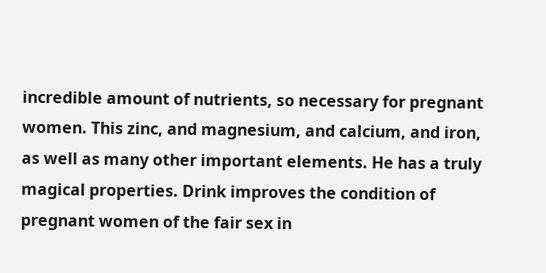incredible amount of nutrients, so necessary for pregnant women. This zinc, and magnesium, and calcium, and iron, as well as many other important elements. He has a truly magical properties. Drink improves the condition of pregnant women of the fair sex in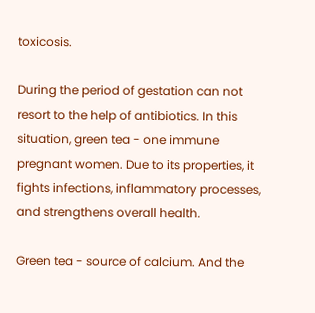toxicosis.

During the period of gestation can not resort to the help of antibiotics. In this situation, green tea - one immune pregnant women. Due to its properties, it fights infections, inflammatory processes, and strengthens overall health.

Green tea - source of calcium. And the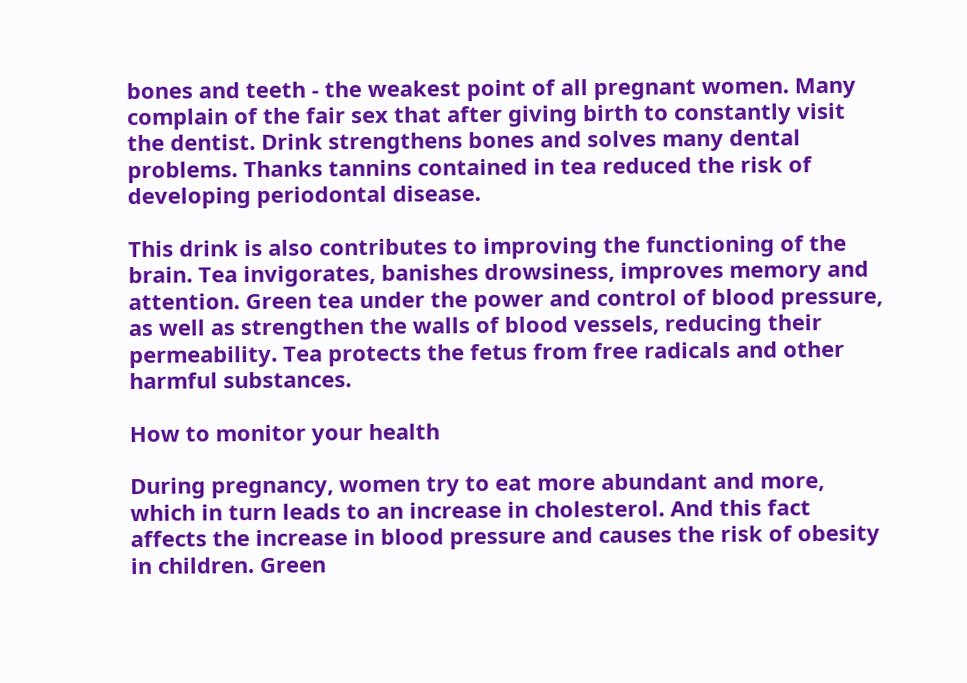bones and teeth - the weakest point of all pregnant women. Many complain of the fair sex that after giving birth to constantly visit the dentist. Drink strengthens bones and solves many dental problems. Thanks tannins contained in tea reduced the risk of developing periodontal disease.

This drink is also contributes to improving the functioning of the brain. Tea invigorates, banishes drowsiness, improves memory and attention. Green tea under the power and control of blood pressure, as well as strengthen the walls of blood vessels, reducing their permeability. Tea protects the fetus from free radicals and other harmful substances.

How to monitor your health

During pregnancy, women try to eat more abundant and more, which in turn leads to an increase in cholesterol. And this fact affects the increase in blood pressure and causes the risk of obesity in children. Green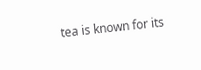tea is known for its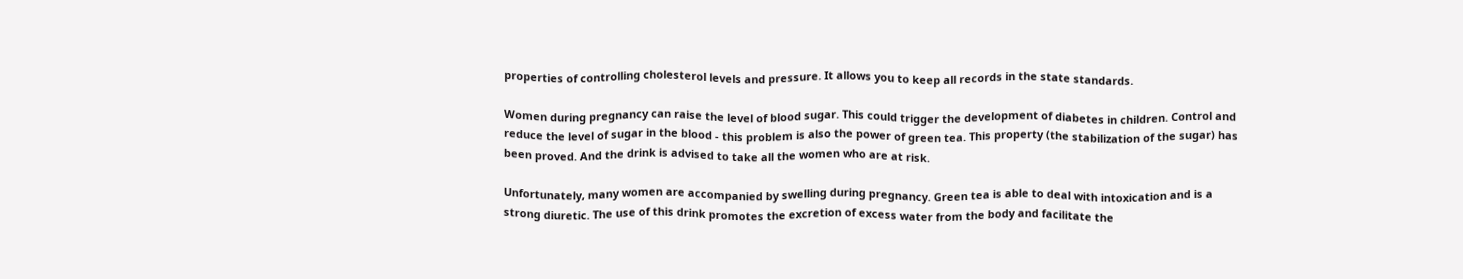properties of controlling cholesterol levels and pressure. It allows you to keep all records in the state standards.

Women during pregnancy can raise the level of blood sugar. This could trigger the development of diabetes in children. Control and reduce the level of sugar in the blood - this problem is also the power of green tea. This property (the stabilization of the sugar) has been proved. And the drink is advised to take all the women who are at risk.

Unfortunately, many women are accompanied by swelling during pregnancy. Green tea is able to deal with intoxication and is a strong diuretic. The use of this drink promotes the excretion of excess water from the body and facilitate the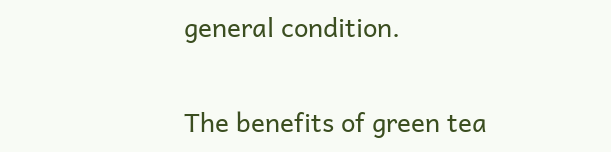general condition.

The benefits of green tea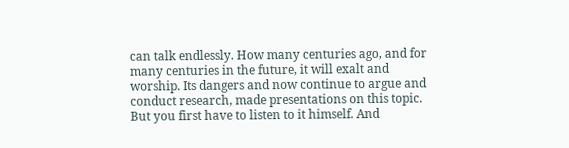can talk endlessly. How many centuries ago, and for many centuries in the future, it will exalt and worship. Its dangers and now continue to argue and conduct research, made presentations on this topic. But you first have to listen to it himself. And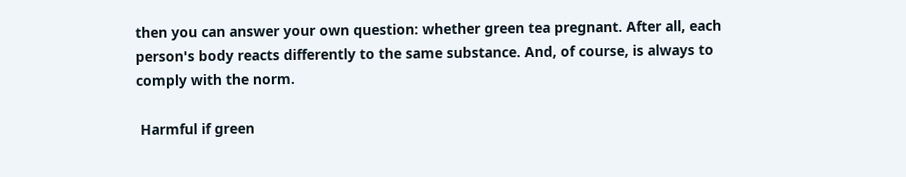then you can answer your own question: whether green tea pregnant. After all, each person's body reacts differently to the same substance. And, of course, is always to comply with the norm.

 Harmful if green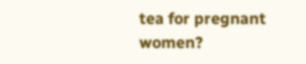tea for pregnant women?